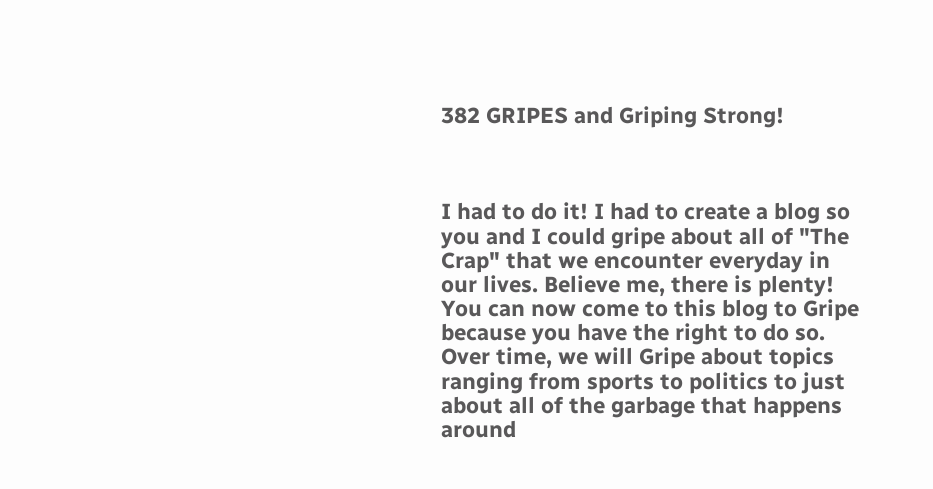382 GRIPES and Griping Strong!



I had to do it! I had to create a blog so you and I could gripe about all of "The Crap" that we encounter everyday in our lives. Believe me, there is plenty! You can now come to this blog to Gripe because you have the right to do so. Over time, we will Gripe about topics ranging from sports to politics to just about all of the garbage that happens around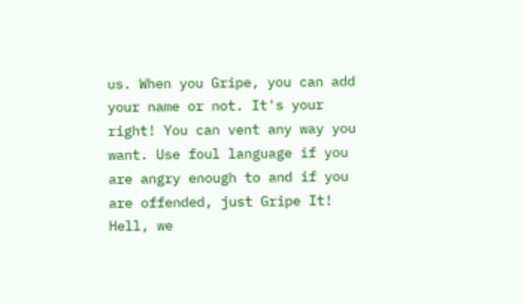us. When you Gripe, you can add your name or not. It's your right! You can vent any way you want. Use foul language if you are angry enough to and if you are offended, just Gripe It! Hell, we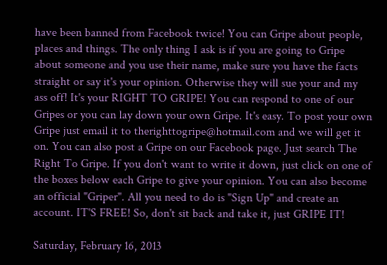have been banned from Facebook twice! You can Gripe about people, places and things. The only thing I ask is if you are going to Gripe about someone and you use their name, make sure you have the facts straight or say it's your opinion. Otherwise they will sue your and my ass off! It's your RIGHT TO GRIPE! You can respond to one of our Gripes or you can lay down your own Gripe. It's easy. To post your own Gripe just email it to therighttogripe@hotmail.com and we will get it on. You can also post a Gripe on our Facebook page. Just search The Right To Gripe. If you don't want to write it down, just click on one of the boxes below each Gripe to give your opinion. You can also become an official "Griper". All you need to do is "Sign Up" and create an account. IT'S FREE! So, don't sit back and take it, just GRIPE IT!

Saturday, February 16, 2013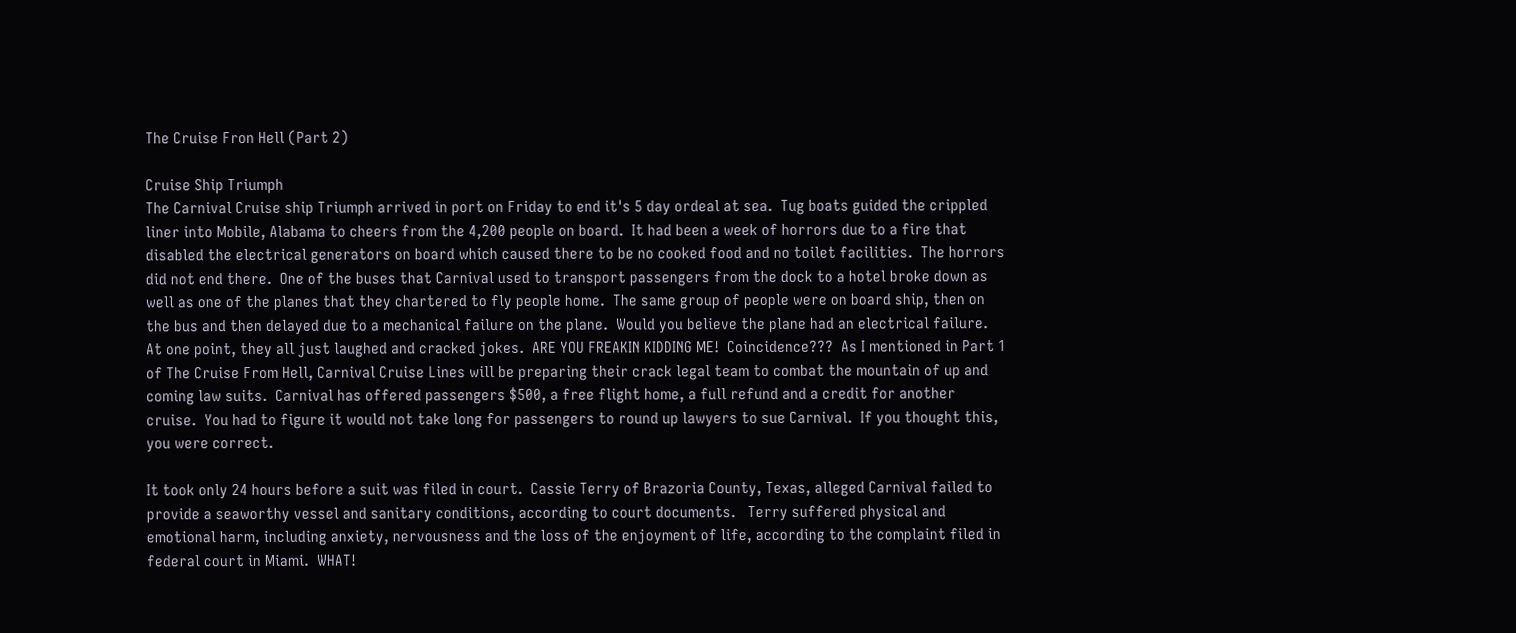The Cruise Fron Hell (Part 2)

Cruise Ship Triumph
The Carnival Cruise ship Triumph arrived in port on Friday to end it's 5 day ordeal at sea.  Tug boats guided the crippled liner into Mobile, Alabama to cheers from the 4,200 people on board.  It had been a week of horrors due to a fire that disabled the electrical generators on board which caused there to be no cooked food and no toilet facilities.  The horrors did not end there.  One of the buses that Carnival used to transport passengers from the dock to a hotel broke down as well as one of the planes that they chartered to fly people home.  The same group of people were on board ship, then on the bus and then delayed due to a mechanical failure on the plane.  Would you believe the plane had an electrical failure.  At one point, they all just laughed and cracked jokes.  ARE YOU FREAKIN KIDDING ME!  Coincidence???  As I mentioned in Part 1 of The Cruise From Hell, Carnival Cruise Lines will be preparing their crack legal team to combat the mountain of up and coming law suits.  Carnival has offered passengers $500, a free flight home, a full refund and a credit for another cruise.  You had to figure it would not take long for passengers to round up lawyers to sue Carnival.  If you thought this, you were correct.

It took only 24 hours before a suit was filed in court.  Cassie Terry of Brazoria County, Texas, alleged Carnival failed to provide a seaworthy vessel and sanitary conditions, according to court documents.   Terry suffered physical and emotional harm, including anxiety, nervousness and the loss of the enjoyment of life, according to the complaint filed in federal court in Miami.  WHAT!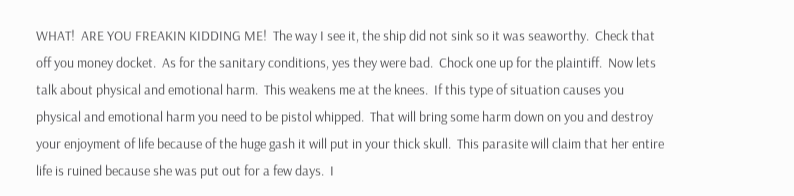WHAT!  ARE YOU FREAKIN KIDDING ME!  The way I see it, the ship did not sink so it was seaworthy.  Check that off you money docket.  As for the sanitary conditions, yes they were bad.  Chock one up for the plaintiff.  Now lets talk about physical and emotional harm.  This weakens me at the knees.  If this type of situation causes you physical and emotional harm you need to be pistol whipped.  That will bring some harm down on you and destroy your enjoyment of life because of the huge gash it will put in your thick skull.  This parasite will claim that her entire life is ruined because she was put out for a few days.  I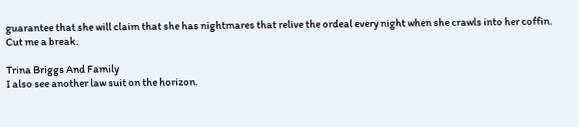guarantee that she will claim that she has nightmares that relive the ordeal every night when she crawls into her coffin.  Cut me a break.

Trina Briggs And Family
I also see another law suit on the horizon.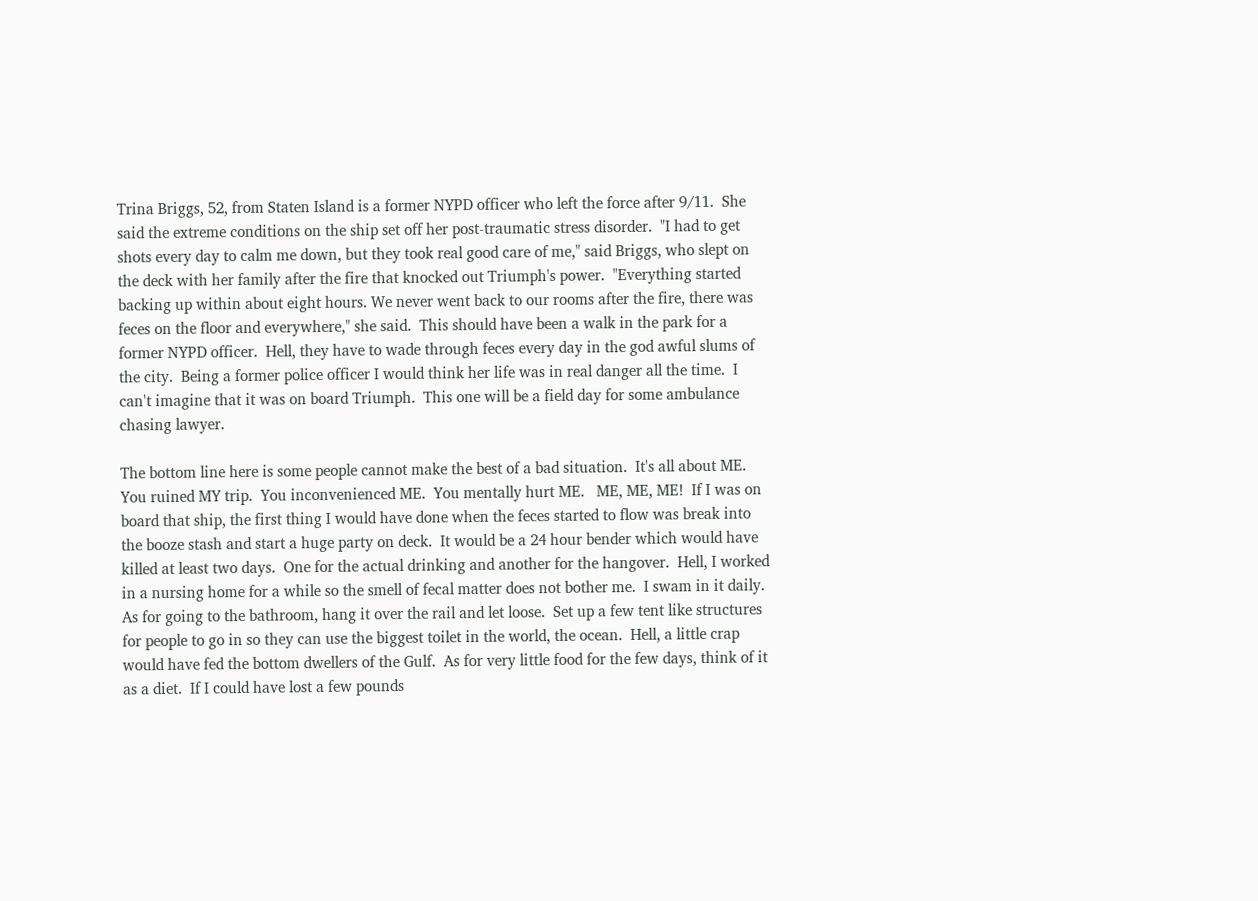Trina Briggs, 52, from Staten Island is a former NYPD officer who left the force after 9/11.  She said the extreme conditions on the ship set off her post-traumatic stress disorder.  "I had to get shots every day to calm me down, but they took real good care of me," said Briggs, who slept on the deck with her family after the fire that knocked out Triumph's power.  "Everything started backing up within about eight hours. We never went back to our rooms after the fire, there was feces on the floor and everywhere," she said.  This should have been a walk in the park for a former NYPD officer.  Hell, they have to wade through feces every day in the god awful slums of the city.  Being a former police officer I would think her life was in real danger all the time.  I can't imagine that it was on board Triumph.  This one will be a field day for some ambulance chasing lawyer.

The bottom line here is some people cannot make the best of a bad situation.  It's all about ME.  You ruined MY trip.  You inconvenienced ME.  You mentally hurt ME.   ME, ME, ME!  If I was on board that ship, the first thing I would have done when the feces started to flow was break into the booze stash and start a huge party on deck.  It would be a 24 hour bender which would have killed at least two days.  One for the actual drinking and another for the hangover.  Hell, I worked in a nursing home for a while so the smell of fecal matter does not bother me.  I swam in it daily.  As for going to the bathroom, hang it over the rail and let loose.  Set up a few tent like structures for people to go in so they can use the biggest toilet in the world, the ocean.  Hell, a little crap would have fed the bottom dwellers of the Gulf.  As for very little food for the few days, think of it as a diet.  If I could have lost a few pounds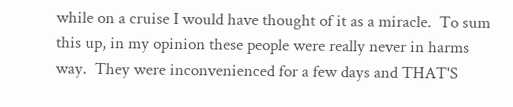while on a cruise I would have thought of it as a miracle.  To sum this up, in my opinion these people were really never in harms way.  They were inconvenienced for a few days and THAT'S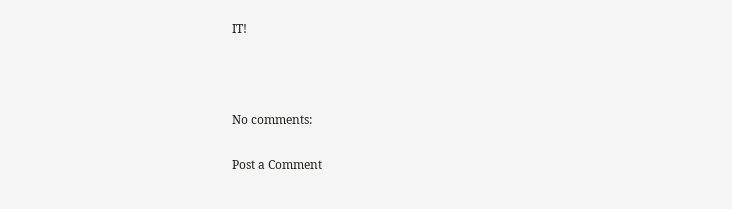IT!



No comments:

Post a Comment